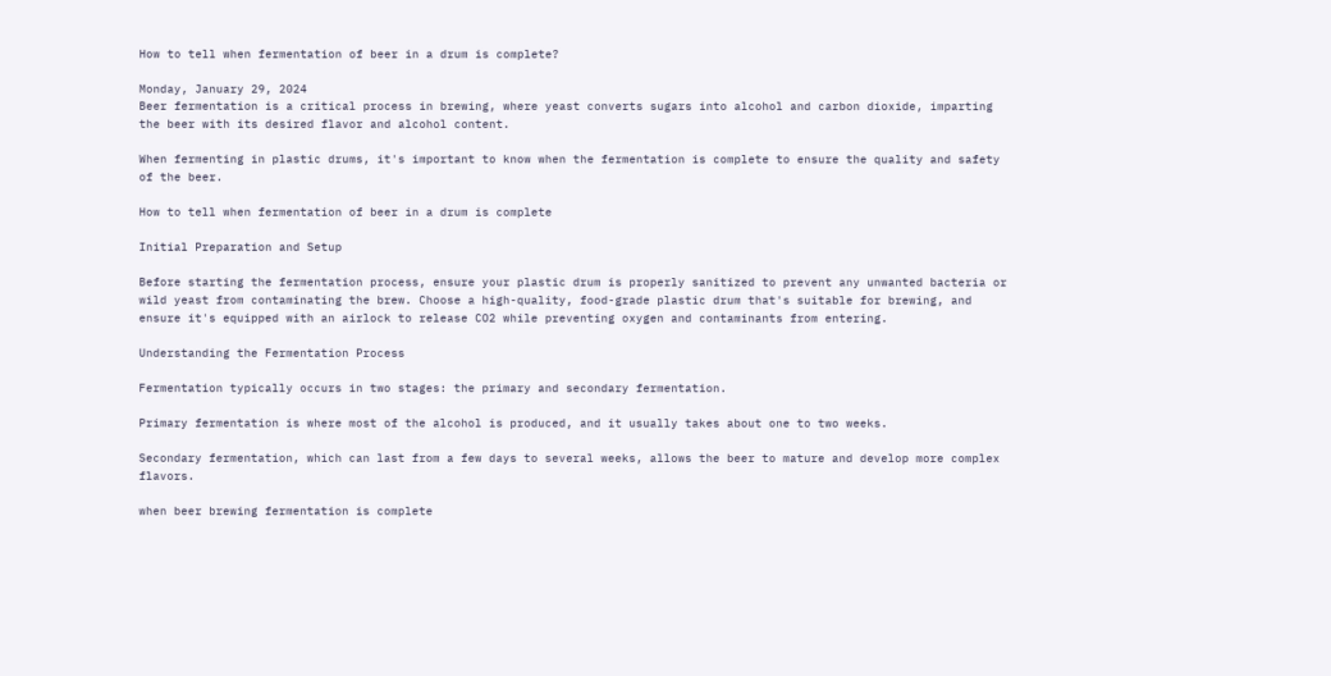How to tell when fermentation of beer in a drum is complete?

Monday, January 29, 2024
Beer fermentation is a critical process in brewing, where yeast converts sugars into alcohol and carbon dioxide, imparting the beer with its desired flavor and alcohol content.

When fermenting in plastic drums, it's important to know when the fermentation is complete to ensure the quality and safety of the beer.

How to tell when fermentation of beer in a drum is complete

Initial Preparation and Setup

Before starting the fermentation process, ensure your plastic drum is properly sanitized to prevent any unwanted bacteria or wild yeast from contaminating the brew. Choose a high-quality, food-grade plastic drum that's suitable for brewing, and ensure it's equipped with an airlock to release CO2 while preventing oxygen and contaminants from entering.

Understanding the Fermentation Process

Fermentation typically occurs in two stages: the primary and secondary fermentation.

Primary fermentation is where most of the alcohol is produced, and it usually takes about one to two weeks.

Secondary fermentation, which can last from a few days to several weeks, allows the beer to mature and develop more complex flavors.

when beer brewing fermentation is complete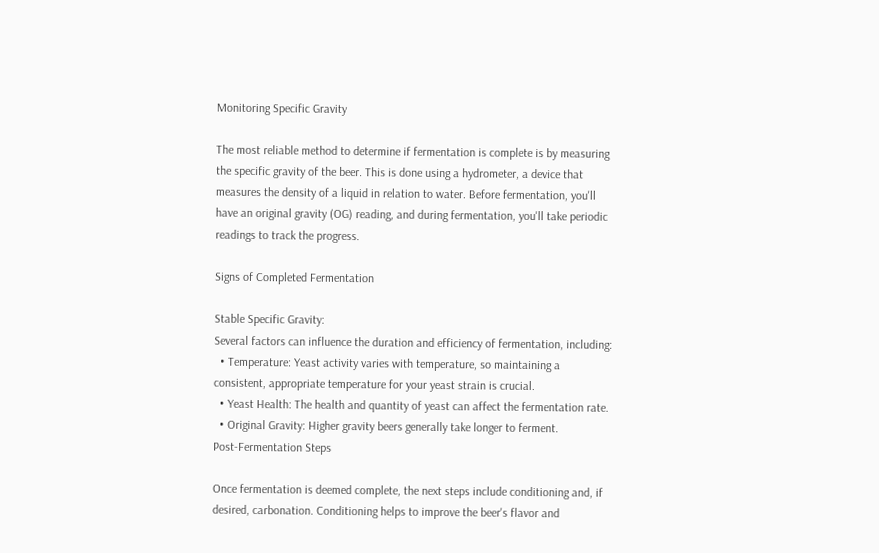Monitoring Specific Gravity

The most reliable method to determine if fermentation is complete is by measuring the specific gravity of the beer. This is done using a hydrometer, a device that measures the density of a liquid in relation to water. Before fermentation, you'll have an original gravity (OG) reading, and during fermentation, you'll take periodic readings to track the progress.

Signs of Completed Fermentation

Stable Specific Gravity:
Several factors can influence the duration and efficiency of fermentation, including:
  • Temperature: Yeast activity varies with temperature, so maintaining a consistent, appropriate temperature for your yeast strain is crucial.
  • Yeast Health: The health and quantity of yeast can affect the fermentation rate.
  • Original Gravity: Higher gravity beers generally take longer to ferment.
Post-Fermentation Steps

Once fermentation is deemed complete, the next steps include conditioning and, if desired, carbonation. Conditioning helps to improve the beer's flavor and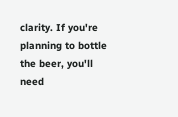clarity. If you're planning to bottle the beer, you'll need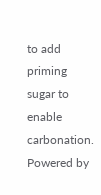to add priming sugar to enable carbonation.
Powered by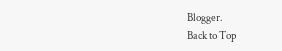Blogger.
Back to Top